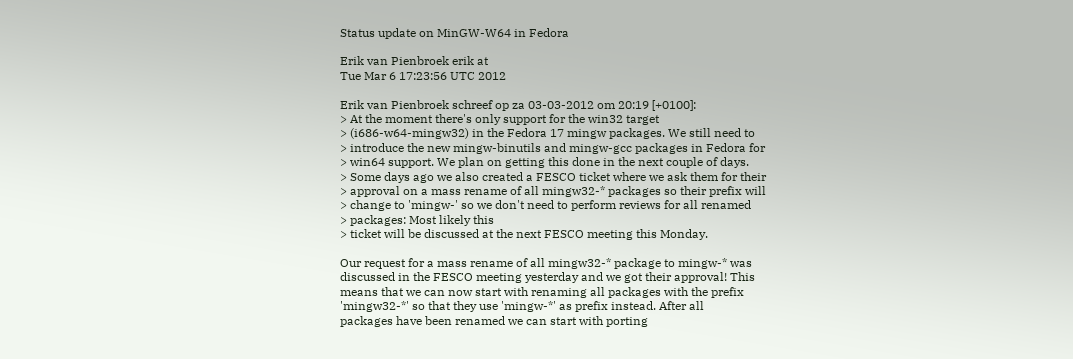Status update on MinGW-W64 in Fedora

Erik van Pienbroek erik at
Tue Mar 6 17:23:56 UTC 2012

Erik van Pienbroek schreef op za 03-03-2012 om 20:19 [+0100]:
> At the moment there's only support for the win32 target
> (i686-w64-mingw32) in the Fedora 17 mingw packages. We still need to
> introduce the new mingw-binutils and mingw-gcc packages in Fedora for
> win64 support. We plan on getting this done in the next couple of days.
> Some days ago we also created a FESCO ticket where we ask them for their
> approval on a mass rename of all mingw32-* packages so their prefix will
> change to 'mingw-' so we don't need to perform reviews for all renamed
> packages: Most likely this
> ticket will be discussed at the next FESCO meeting this Monday.

Our request for a mass rename of all mingw32-* package to mingw-* was
discussed in the FESCO meeting yesterday and we got their approval! This
means that we can now start with renaming all packages with the prefix
'mingw32-*' so that they use 'mingw-*' as prefix instead. After all
packages have been renamed we can start with porting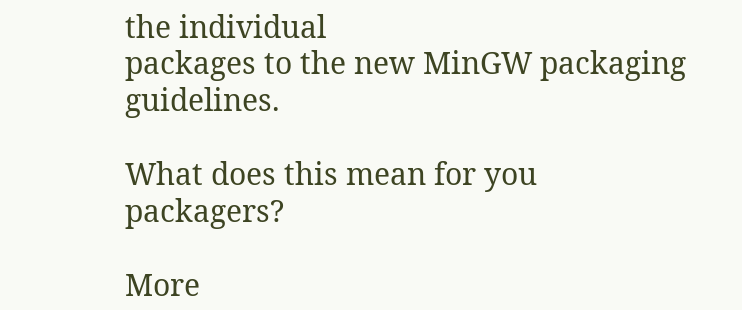the individual
packages to the new MinGW packaging guidelines.

What does this mean for you packagers?

More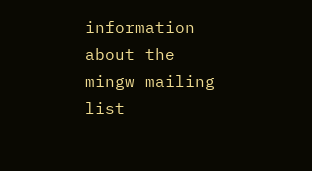information about the mingw mailing list